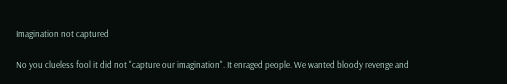Imagination not captured

No you clueless fool it did not "capture our imagination". It enraged people. We wanted bloody revenge and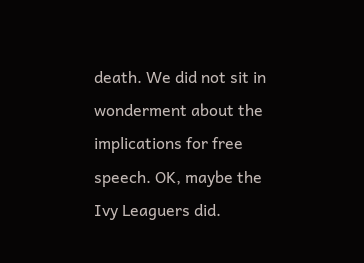death. We did not sit in wonderment about the implications for free speech. OK, maybe the Ivy Leaguers did.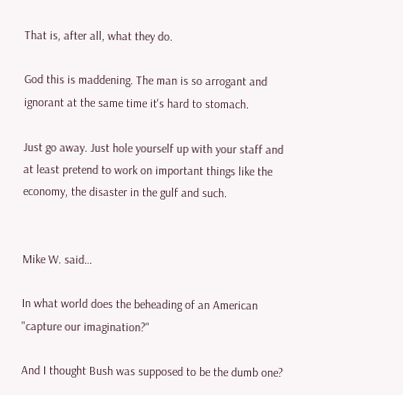That is, after all, what they do.

God this is maddening. The man is so arrogant and ignorant at the same time it's hard to stomach.

Just go away. Just hole yourself up with your staff and at least pretend to work on important things like the economy, the disaster in the gulf and such.


Mike W. said…

In what world does the beheading of an American "capture our imagination?"

And I thought Bush was supposed to be the dumb one?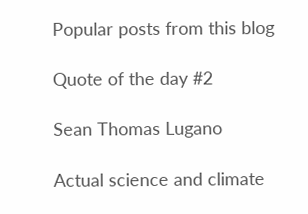Popular posts from this blog

Quote of the day #2

Sean Thomas Lugano

Actual science and climate